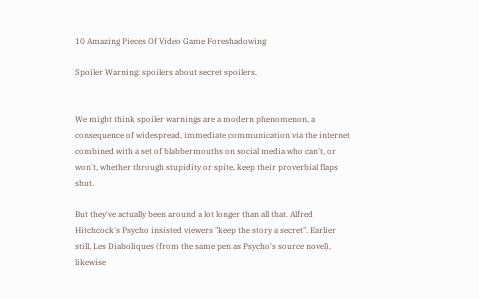10 Amazing Pieces Of Video Game Foreshadowing

Spoiler Warning: spoilers about secret spoilers.


We might think spoiler warnings are a modern phenomenon, a consequence of widespread, immediate communication via the internet combined with a set of blabbermouths on social media who can't, or won't, whether through stupidity or spite, keep their proverbial flaps shut.

But they've actually been around a lot longer than all that. Alfred Hitchcock's Psycho insisted viewers "keep the story a secret". Earlier still, Les Diaboliques (from the same pen as Psycho's source novel), likewise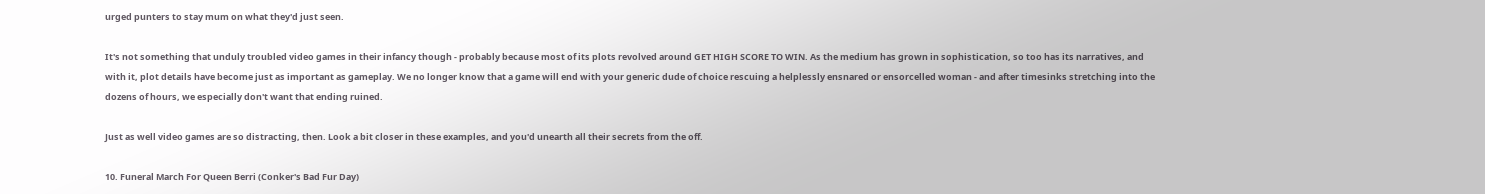urged punters to stay mum on what they'd just seen.

It's not something that unduly troubled video games in their infancy though - probably because most of its plots revolved around GET HIGH SCORE TO WIN. As the medium has grown in sophistication, so too has its narratives, and with it, plot details have become just as important as gameplay. We no longer know that a game will end with your generic dude of choice rescuing a helplessly ensnared or ensorcelled woman - and after timesinks stretching into the dozens of hours, we especially don't want that ending ruined.

Just as well video games are so distracting, then. Look a bit closer in these examples, and you'd unearth all their secrets from the off.

10. Funeral March For Queen Berri (Conker's Bad Fur Day)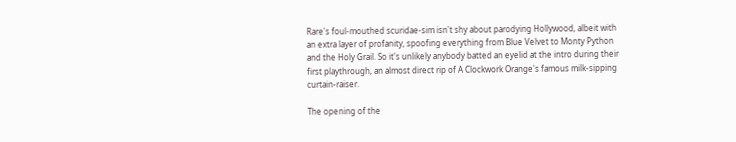Rare's foul-mouthed scuridae-sim isn't shy about parodying Hollywood, albeit with an extra layer of profanity, spoofing everything from Blue Velvet to Monty Python and the Holy Grail. So it's unlikely anybody batted an eyelid at the intro during their first playthrough, an almost direct rip of A Clockwork Orange's famous milk-sipping curtain-raiser.

The opening of the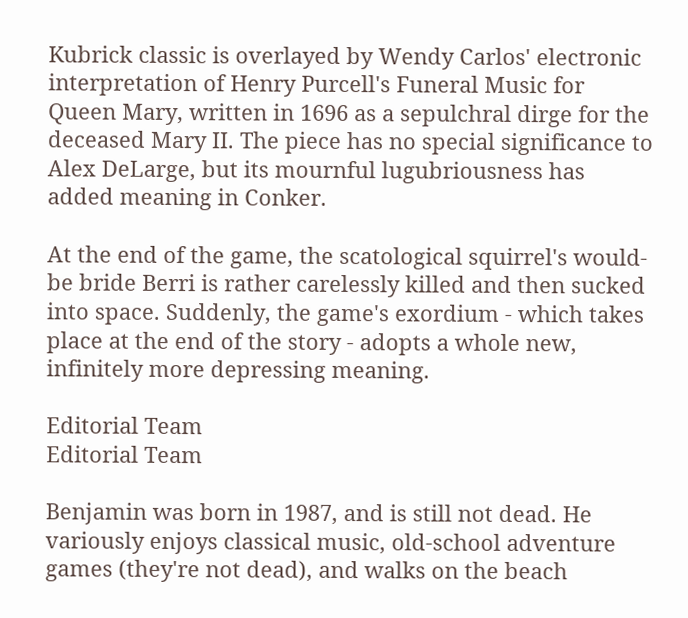Kubrick classic is overlayed by Wendy Carlos' electronic interpretation of Henry Purcell's Funeral Music for Queen Mary, written in 1696 as a sepulchral dirge for the deceased Mary II. The piece has no special significance to Alex DeLarge, but its mournful lugubriousness has added meaning in Conker.

At the end of the game, the scatological squirrel's would-be bride Berri is rather carelessly killed and then sucked into space. Suddenly, the game's exordium - which takes place at the end of the story - adopts a whole new, infinitely more depressing meaning.

Editorial Team
Editorial Team

Benjamin was born in 1987, and is still not dead. He variously enjoys classical music, old-school adventure games (they're not dead), and walks on the beach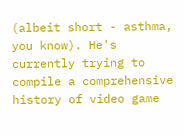(albeit short - asthma, you know). He's currently trying to compile a comprehensive history of video game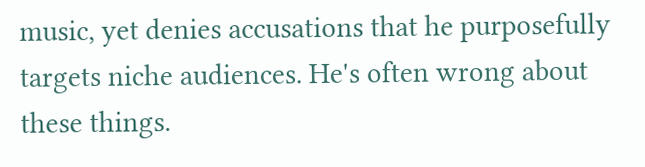music, yet denies accusations that he purposefully targets niche audiences. He's often wrong about these things.